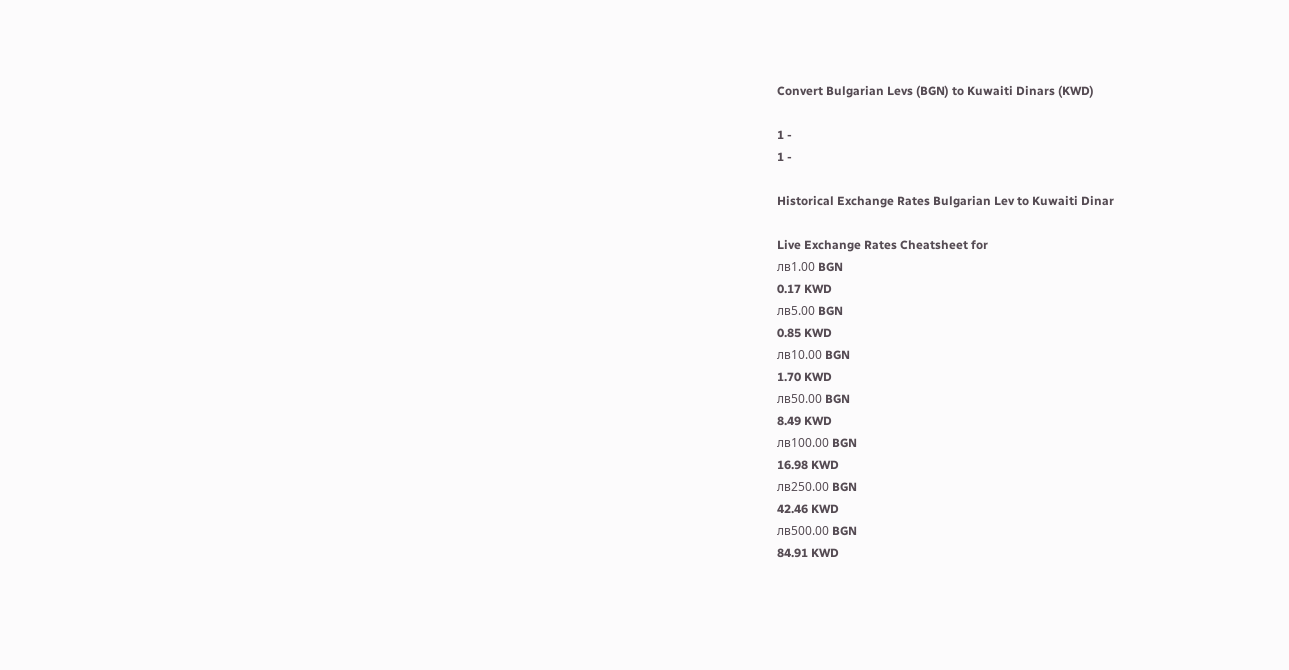Convert Bulgarian Levs (BGN) to Kuwaiti Dinars (KWD)

1 -
1 -

Historical Exchange Rates Bulgarian Lev to Kuwaiti Dinar

Live Exchange Rates Cheatsheet for
лв1.00 BGN
0.17 KWD
лв5.00 BGN
0.85 KWD
лв10.00 BGN
1.70 KWD
лв50.00 BGN
8.49 KWD
лв100.00 BGN
16.98 KWD
лв250.00 BGN
42.46 KWD
лв500.00 BGN
84.91 KWD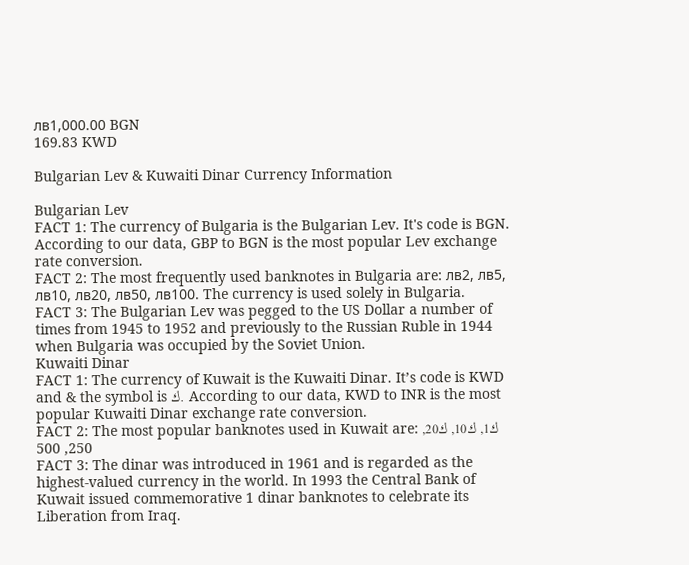лв1,000.00 BGN
169.83 KWD

Bulgarian Lev & Kuwaiti Dinar Currency Information

Bulgarian Lev
FACT 1: The currency of Bulgaria is the Bulgarian Lev. It's code is BGN. According to our data, GBP to BGN is the most popular Lev exchange rate conversion.
FACT 2: The most frequently used banknotes in Bulgaria are: лв2, лв5, лв10, лв20, лв50, лв100. The currency is used solely in Bulgaria.
FACT 3: The Bulgarian Lev was pegged to the US Dollar a number of times from 1945 to 1952 and previously to the Russian Ruble in 1944 when Bulgaria was occupied by the Soviet Union.
Kuwaiti Dinar
FACT 1: The currency of Kuwait is the Kuwaiti Dinar. It’s code is KWD and & the symbol is ك. According to our data, KWD to INR is the most popular Kuwaiti Dinar exchange rate conversion.
FACT 2: The most popular banknotes used in Kuwait are: ك1, ك10, ك20, 250, 500
FACT 3: The dinar was introduced in 1961 and is regarded as the highest-valued currency in the world. In 1993 the Central Bank of Kuwait issued commemorative 1 dinar banknotes to celebrate its Liberation from Iraq.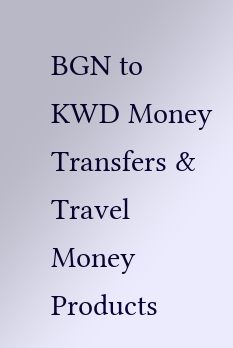BGN to KWD Money Transfers & Travel Money Products